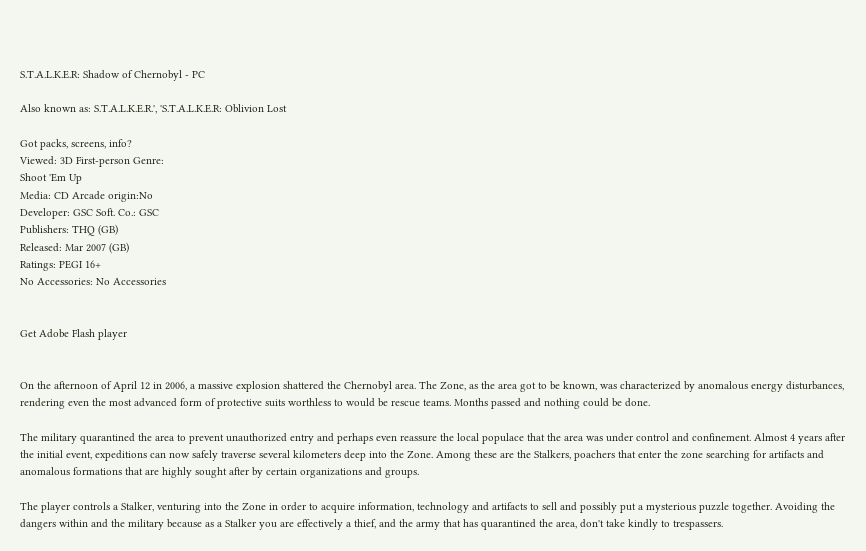S.T.A.L.K.E.R: Shadow of Chernobyl - PC

Also known as: S.T.A.L.K.E.R.', 'S.T.A.L.K.E.R: Oblivion Lost

Got packs, screens, info?
Viewed: 3D First-person Genre:
Shoot 'Em Up
Media: CD Arcade origin:No
Developer: GSC Soft. Co.: GSC
Publishers: THQ (GB)
Released: Mar 2007 (GB)
Ratings: PEGI 16+
No Accessories: No Accessories


Get Adobe Flash player


On the afternoon of April 12 in 2006, a massive explosion shattered the Chernobyl area. The Zone, as the area got to be known, was characterized by anomalous energy disturbances, rendering even the most advanced form of protective suits worthless to would be rescue teams. Months passed and nothing could be done.

The military quarantined the area to prevent unauthorized entry and perhaps even reassure the local populace that the area was under control and confinement. Almost 4 years after the initial event, expeditions can now safely traverse several kilometers deep into the Zone. Among these are the Stalkers, poachers that enter the zone searching for artifacts and anomalous formations that are highly sought after by certain organizations and groups.

The player controls a Stalker, venturing into the Zone in order to acquire information, technology and artifacts to sell and possibly put a mysterious puzzle together. Avoiding the dangers within and the military because as a Stalker you are effectively a thief, and the army that has quarantined the area, don't take kindly to trespassers.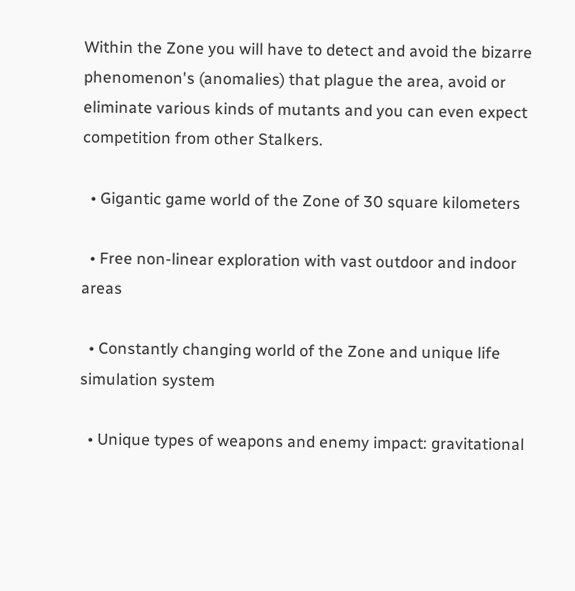Within the Zone you will have to detect and avoid the bizarre phenomenon's (anomalies) that plague the area, avoid or eliminate various kinds of mutants and you can even expect competition from other Stalkers.

  • Gigantic game world of the Zone of 30 square kilometers

  • Free non-linear exploration with vast outdoor and indoor areas

  • Constantly changing world of the Zone and unique life simulation system

  • Unique types of weapons and enemy impact: gravitational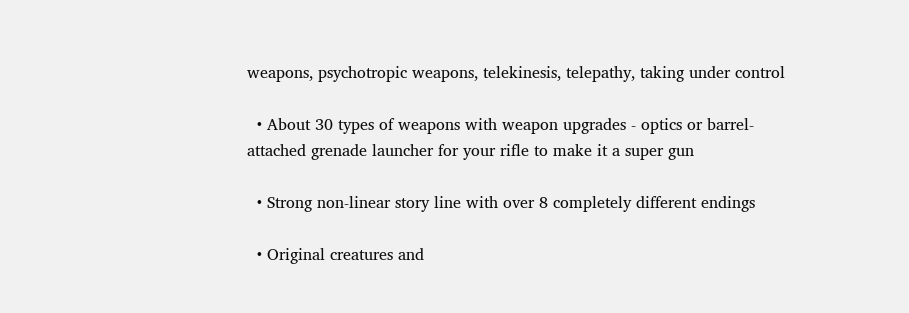weapons, psychotropic weapons, telekinesis, telepathy, taking under control

  • About 30 types of weapons with weapon upgrades - optics or barrel-attached grenade launcher for your rifle to make it a super gun

  • Strong non-linear story line with over 8 completely different endings

  • Original creatures and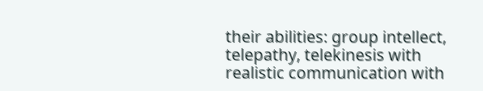their abilities: group intellect, telepathy, telekinesis with realistic communication with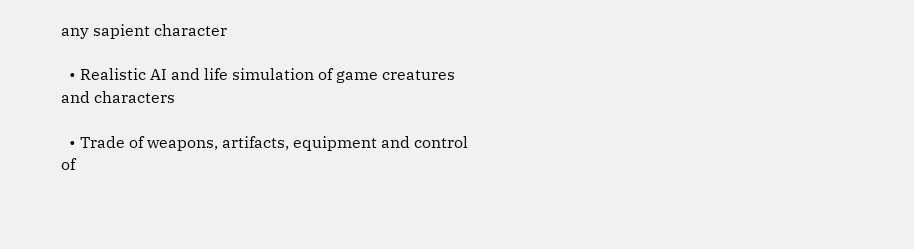any sapient character

  • Realistic AI and life simulation of game creatures and characters

  • Trade of weapons, artifacts, equipment and control of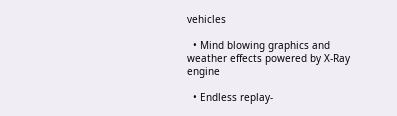vehicles

  • Mind blowing graphics and weather effects powered by X-Ray engine

  • Endless replay-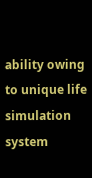ability owing to unique life simulation system